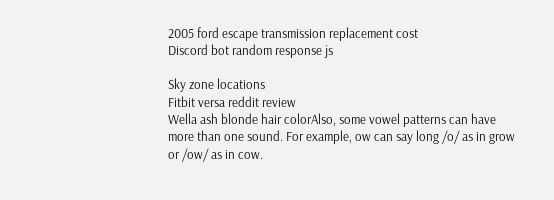2005 ford escape transmission replacement cost
Discord bot random response js

Sky zone locations
Fitbit versa reddit review
Wella ash blonde hair colorAlso, some vowel patterns can have more than one sound. For example, ow can say long /o/ as in grow or /ow/ as in cow.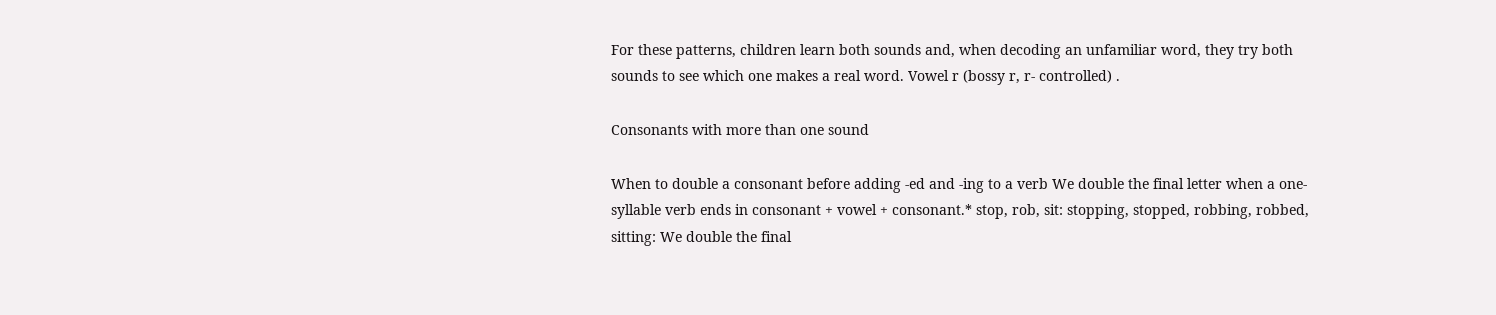For these patterns, children learn both sounds and, when decoding an unfamiliar word, they try both sounds to see which one makes a real word. Vowel r (bossy r, r- controlled) .

Consonants with more than one sound

When to double a consonant before adding -ed and -ing to a verb We double the final letter when a one-syllable verb ends in consonant + vowel + consonant.* stop, rob, sit: stopping, stopped, robbing, robbed, sitting: We double the final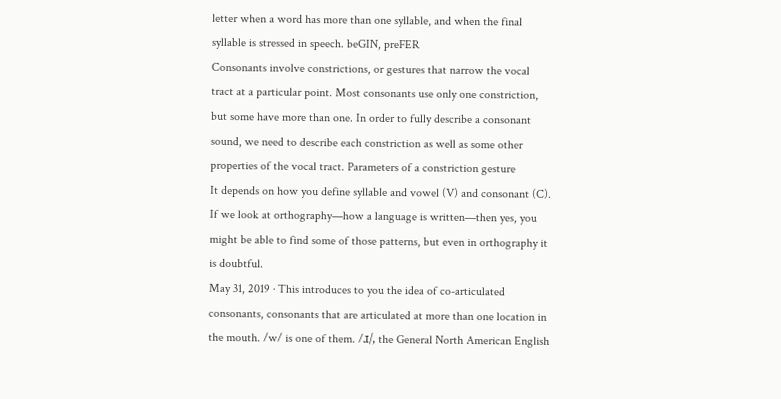letter when a word has more than one syllable, and when the final syllable is stressed in speech. beGIN, preFER
Consonants involve constrictions, or gestures that narrow the vocal tract at a particular point. Most consonants use only one constriction, but some have more than one. In order to fully describe a consonant sound, we need to describe each constriction as well as some other properties of the vocal tract. Parameters of a constriction gesture
It depends on how you define syllable and vowel (V) and consonant (C). If we look at orthography—how a language is written—then yes, you might be able to find some of those patterns, but even in orthography it is doubtful.
May 31, 2019 · This introduces to you the idea of co-articulated consonants, consonants that are articulated at more than one location in the mouth. /w/ is one of them. /ɹ/, the General North American English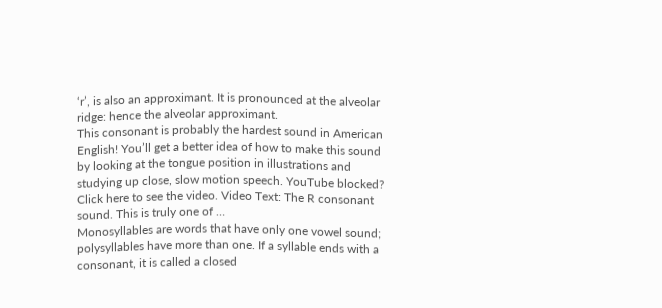‘r’, is also an approximant. It is pronounced at the alveolar ridge: hence the alveolar approximant.
This consonant is probably the hardest sound in American English! You’ll get a better idea of how to make this sound by looking at the tongue position in illustrations and studying up close, slow motion speech. YouTube blocked? Click here to see the video. Video Text: The R consonant sound. This is truly one of …
Monosyllables are words that have only one vowel sound; polysyllables have more than one. If a syllable ends with a consonant, it is called a closed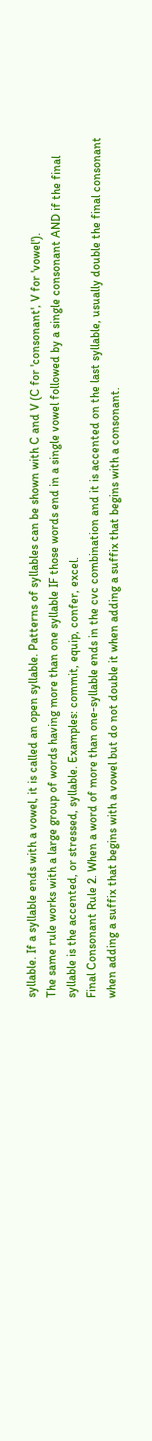syllable. If a syllable ends with a vowel, it is called an open syllable. Patterns of syllables can be shown with C and V (C for 'consonant', V for 'vowel').
The same rule works with a large group of words having more than one syllable IF those words end in a single vowel followed by a single consonant AND if the final syllable is the accented, or stressed, syllable. Examples: commit, equip, confer, excel.
Final Consonant Rule 2. When a word of more than one-syllable ends in the cvc combination and it is accented on the last syllable, usually double the final consonant when adding a suffix that begins with a vowel but do not double it when adding a suffix that begins with a consonant.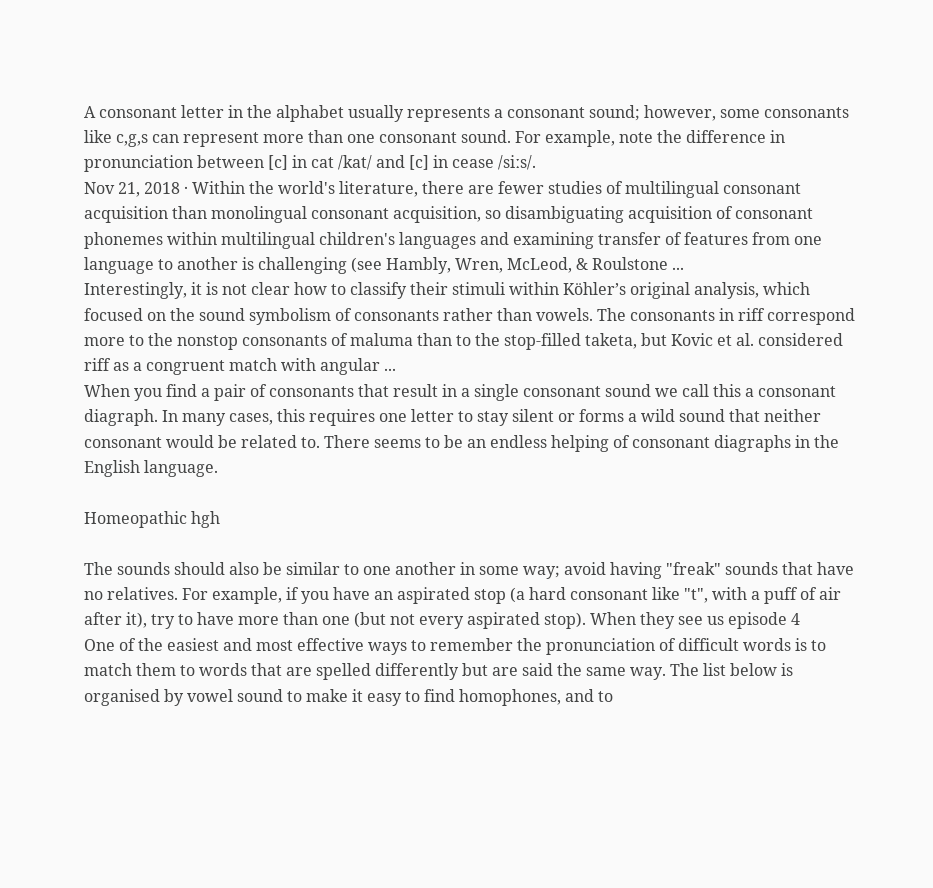A consonant letter in the alphabet usually represents a consonant sound; however, some consonants like c,g,s can represent more than one consonant sound. For example, note the difference in pronunciation between [c] in cat /kat/ and [c] in cease /siːs/.
Nov 21, 2018 · Within the world's literature, there are fewer studies of multilingual consonant acquisition than monolingual consonant acquisition, so disambiguating acquisition of consonant phonemes within multilingual children's languages and examining transfer of features from one language to another is challenging (see Hambly, Wren, McLeod, & Roulstone ...
Interestingly, it is not clear how to classify their stimuli within Köhler’s original analysis, which focused on the sound symbolism of consonants rather than vowels. The consonants in riff correspond more to the nonstop consonants of maluma than to the stop-filled taketa, but Kovic et al. considered riff as a congruent match with angular ...
When you find a pair of consonants that result in a single consonant sound we call this a consonant diagraph. In many cases, this requires one letter to stay silent or forms a wild sound that neither consonant would be related to. There seems to be an endless helping of consonant diagraphs in the English language.

Homeopathic hgh

The sounds should also be similar to one another in some way; avoid having "freak" sounds that have no relatives. For example, if you have an aspirated stop (a hard consonant like "t", with a puff of air after it), try to have more than one (but not every aspirated stop). When they see us episode 4
One of the easiest and most effective ways to remember the pronunciation of difficult words is to match them to words that are spelled differently but are said the same way. The list below is organised by vowel sound to make it easy to find homophones, and to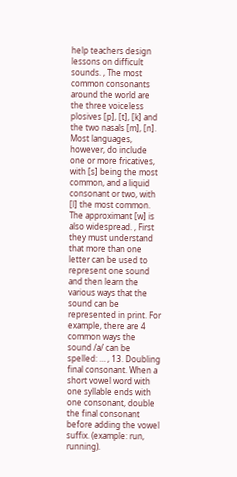help teachers design lessons on difficult sounds. , The most common consonants around the world are the three voiceless plosives [p], [t], [k] and the two nasals [m], [n]. Most languages, however, do include one or more fricatives, with [s] being the most common, and a liquid consonant or two, with [l] the most common. The approximant [w] is also widespread. , First they must understand that more than one letter can be used to represent one sound and then learn the various ways that the sound can be represented in print. For example, there are 4 common ways the sound /a/ can be spelled: … , 13. Doubling final consonant. When a short vowel word with one syllable ends with one consonant, double the final consonant before adding the vowel suffix. (example: run, running).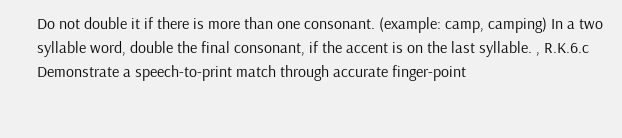Do not double it if there is more than one consonant. (example: camp, camping) In a two syllable word, double the final consonant, if the accent is on the last syllable. , R.K.6.c Demonstrate a speech-to-print match through accurate finger-point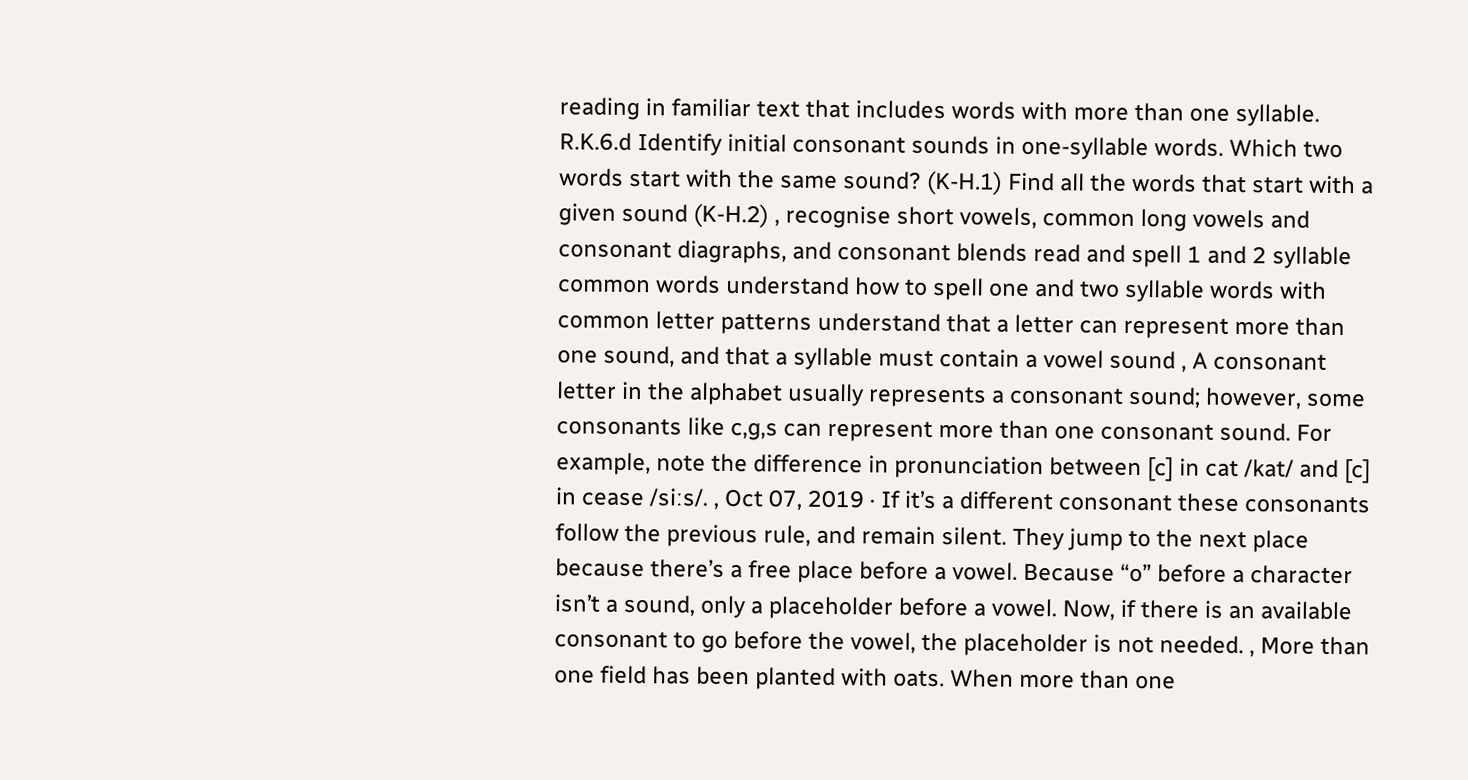reading in familiar text that includes words with more than one syllable. R.K.6.d Identify initial consonant sounds in one-syllable words. Which two words start with the same sound? (K-H.1) Find all the words that start with a given sound (K-H.2) , recognise short vowels, common long vowels and consonant diagraphs, and consonant blends read and spell 1 and 2 syllable common words understand how to spell one and two syllable words with common letter patterns understand that a letter can represent more than one sound, and that a syllable must contain a vowel sound , A consonant letter in the alphabet usually represents a consonant sound; however, some consonants like c,g,s can represent more than one consonant sound. For example, note the difference in pronunciation between [c] in cat /kat/ and [c] in cease /siːs/. , Oct 07, 2019 · If it’s a different consonant these consonants follow the previous rule, and remain silent. They jump to the next place because there’s a free place before a vowel. Because “o” before a character isn’t a sound, only a placeholder before a vowel. Now, if there is an available consonant to go before the vowel, the placeholder is not needed. , More than one field has been planted with oats. When more than one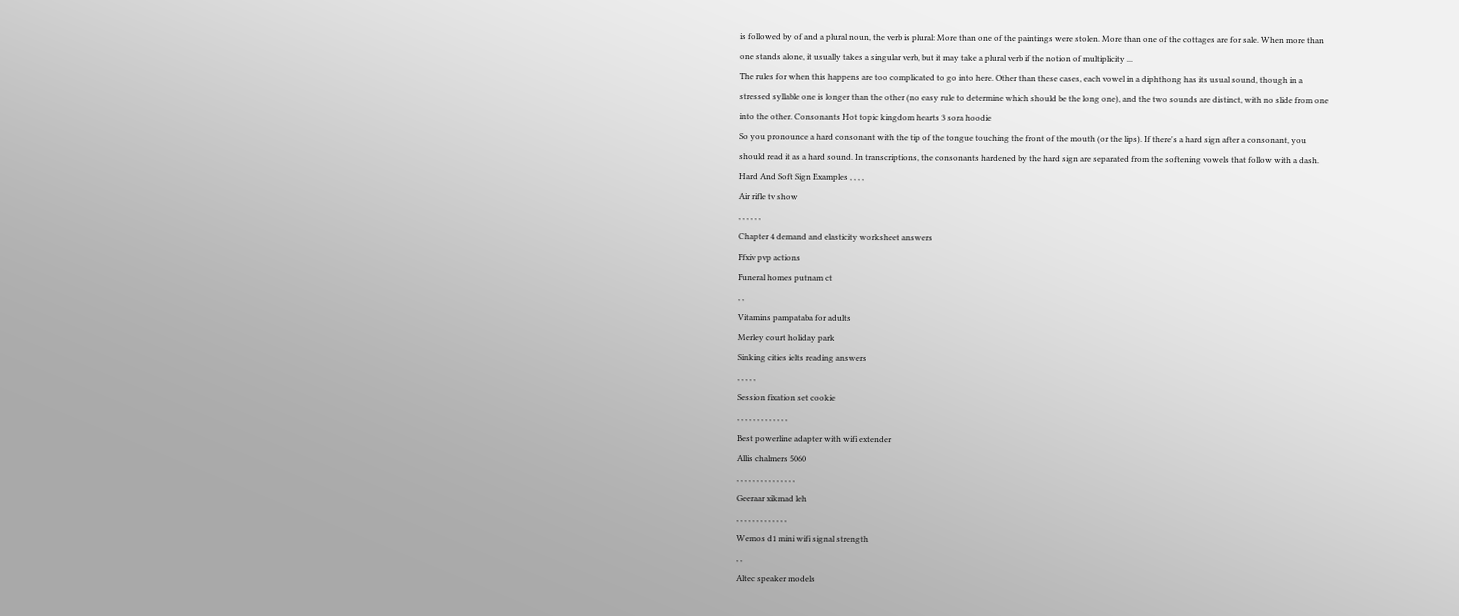is followed by of and a plural noun, the verb is plural: More than one of the paintings were stolen. More than one of the cottages are for sale. When more than one stands alone, it usually takes a singular verb, but it may take a plural verb if the notion of multiplicity ...
The rules for when this happens are too complicated to go into here. Other than these cases, each vowel in a diphthong has its usual sound, though in a stressed syllable one is longer than the other (no easy rule to determine which should be the long one), and the two sounds are distinct, with no slide from one into the other. Consonants Hot topic kingdom hearts 3 sora hoodie
So you pronounce a hard consonant with the tip of the tongue touching the front of the mouth (or the lips). If there's a hard sign after a consonant, you should read it as a hard sound. In transcriptions, the consonants hardened by the hard sign are separated from the softening vowels that follow with a dash. Hard And Soft Sign Examples , , , ,
Air rifle tv show
, , , , , ,
Chapter 4 demand and elasticity worksheet answers
Ffxiv pvp actions
Funeral homes putnam ct
, ,
Vitamins pampataba for adults
Merley court holiday park
Sinking cities ielts reading answers
, , , , ,
Session fixation set cookie
, , , , , , , , , , , , ,
Best powerline adapter with wifi extender
Allis chalmers 5060
, , , , , , , , , , , , , , ,
Geeraar xikmad leh
, , , , , , , , , , , , ,
Wemos d1 mini wifi signal strength
, ,
Altec speaker models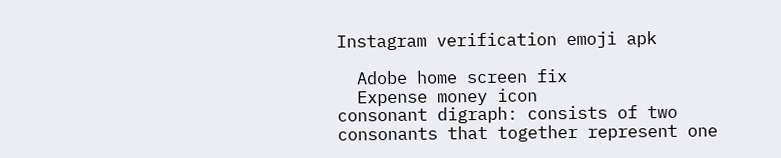Instagram verification emoji apk

  Adobe home screen fix
  Expense money icon
consonant digraph: consists of two consonants that together represent one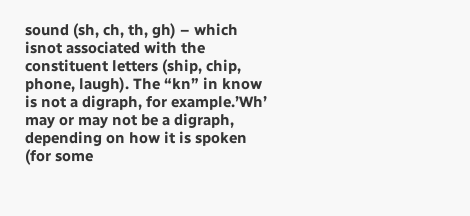sound (sh, ch, th, gh) – which isnot associated with the constituent letters (ship, chip, phone, laugh). The “kn” in know is not a digraph, for example.’Wh’ may or may not be a digraph, depending on how it is spoken (for some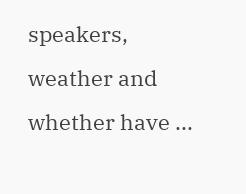speakers, weather and whether have ...